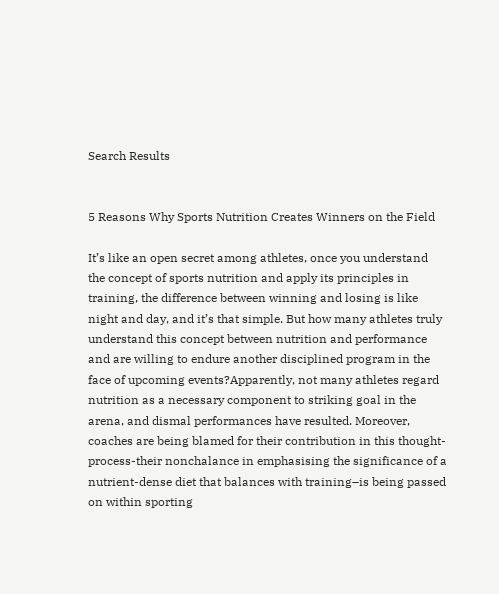Search Results


5 Reasons Why Sports Nutrition Creates Winners on the Field

It’s like an open secret among athletes, once you understand the concept of sports nutrition and apply its principles in training, the difference between winning and losing is like night and day, and it’s that simple. But how many athletes truly understand this concept between nutrition and performance and are willing to endure another disciplined program in the face of upcoming events?Apparently, not many athletes regard nutrition as a necessary component to striking goal in the arena, and dismal performances have resulted. Moreover, coaches are being blamed for their contribution in this thought-process-their nonchalance in emphasising the significance of a nutrient-dense diet that balances with training–is being passed on within sporting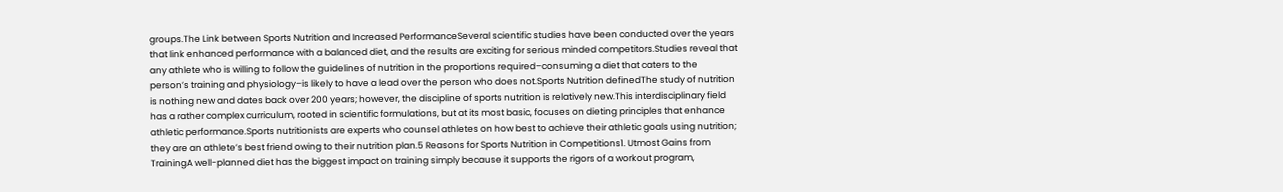groups.The Link between Sports Nutrition and Increased PerformanceSeveral scientific studies have been conducted over the years that link enhanced performance with a balanced diet, and the results are exciting for serious minded competitors.Studies reveal that any athlete who is willing to follow the guidelines of nutrition in the proportions required–consuming a diet that caters to the person’s training and physiology–is likely to have a lead over the person who does not.Sports Nutrition definedThe study of nutrition is nothing new and dates back over 200 years; however, the discipline of sports nutrition is relatively new.This interdisciplinary field has a rather complex curriculum, rooted in scientific formulations, but at its most basic, focuses on dieting principles that enhance athletic performance.Sports nutritionists are experts who counsel athletes on how best to achieve their athletic goals using nutrition; they are an athlete’s best friend owing to their nutrition plan.5 Reasons for Sports Nutrition in Competitions1. Utmost Gains from TrainingA well-planned diet has the biggest impact on training simply because it supports the rigors of a workout program,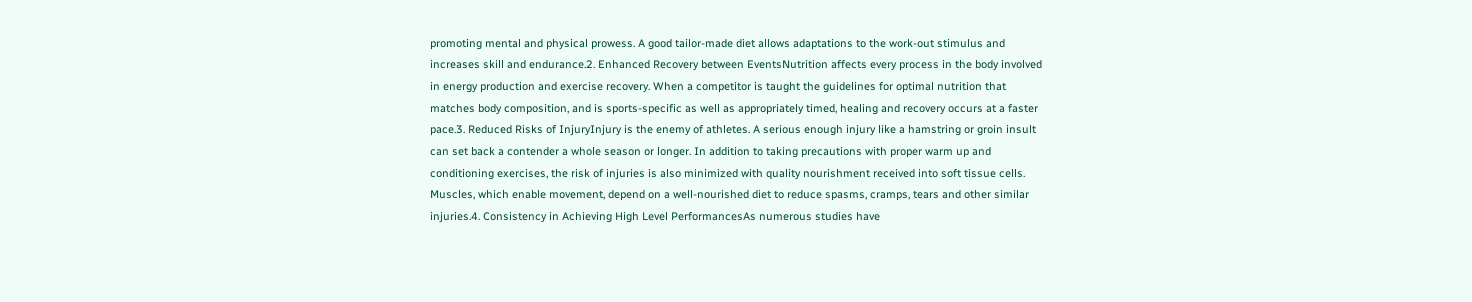promoting mental and physical prowess. A good tailor-made diet allows adaptations to the work-out stimulus and increases skill and endurance.2. Enhanced Recovery between EventsNutrition affects every process in the body involved in energy production and exercise recovery. When a competitor is taught the guidelines for optimal nutrition that matches body composition, and is sports-specific as well as appropriately timed, healing and recovery occurs at a faster pace.3. Reduced Risks of InjuryInjury is the enemy of athletes. A serious enough injury like a hamstring or groin insult can set back a contender a whole season or longer. In addition to taking precautions with proper warm up and conditioning exercises, the risk of injuries is also minimized with quality nourishment received into soft tissue cells. Muscles, which enable movement, depend on a well-nourished diet to reduce spasms, cramps, tears and other similar injuries.4. Consistency in Achieving High Level PerformancesAs numerous studies have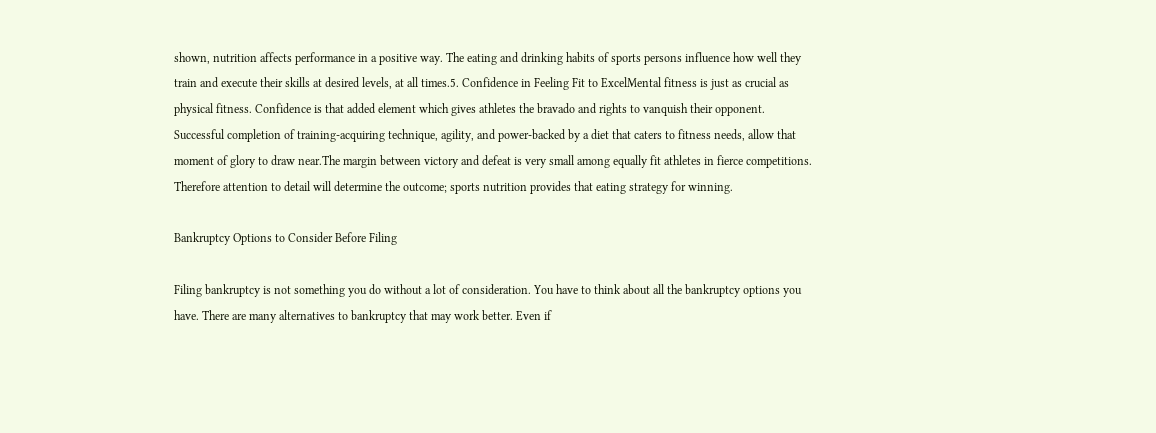shown, nutrition affects performance in a positive way. The eating and drinking habits of sports persons influence how well they train and execute their skills at desired levels, at all times.5. Confidence in Feeling Fit to ExcelMental fitness is just as crucial as physical fitness. Confidence is that added element which gives athletes the bravado and rights to vanquish their opponent. Successful completion of training-acquiring technique, agility, and power-backed by a diet that caters to fitness needs, allow that moment of glory to draw near.The margin between victory and defeat is very small among equally fit athletes in fierce competitions. Therefore attention to detail will determine the outcome; sports nutrition provides that eating strategy for winning.

Bankruptcy Options to Consider Before Filing

Filing bankruptcy is not something you do without a lot of consideration. You have to think about all the bankruptcy options you have. There are many alternatives to bankruptcy that may work better. Even if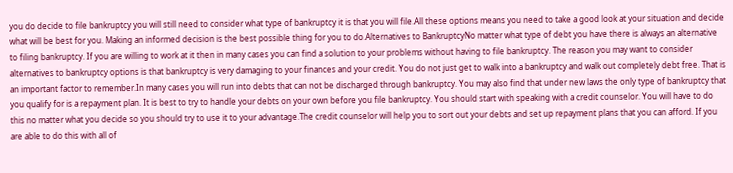you do decide to file bankruptcy you will still need to consider what type of bankruptcy it is that you will file.All these options means you need to take a good look at your situation and decide what will be best for you. Making an informed decision is the best possible thing for you to do.Alternatives to BankruptcyNo matter what type of debt you have there is always an alternative to filing bankruptcy. If you are willing to work at it then in many cases you can find a solution to your problems without having to file bankruptcy. The reason you may want to consider alternatives to bankruptcy options is that bankruptcy is very damaging to your finances and your credit. You do not just get to walk into a bankruptcy and walk out completely debt free. That is an important factor to remember.In many cases you will run into debts that can not be discharged through bankruptcy. You may also find that under new laws the only type of bankruptcy that you qualify for is a repayment plan. It is best to try to handle your debts on your own before you file bankruptcy. You should start with speaking with a credit counselor. You will have to do this no matter what you decide so you should try to use it to your advantage.The credit counselor will help you to sort out your debts and set up repayment plans that you can afford. If you are able to do this with all of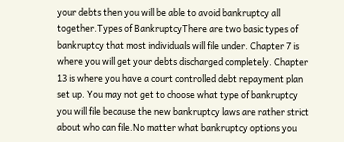your debts then you will be able to avoid bankruptcy all together.Types of BankruptcyThere are two basic types of bankruptcy that most individuals will file under. Chapter 7 is where you will get your debts discharged completely. Chapter 13 is where you have a court controlled debt repayment plan set up. You may not get to choose what type of bankruptcy you will file because the new bankruptcy laws are rather strict about who can file.No matter what bankruptcy options you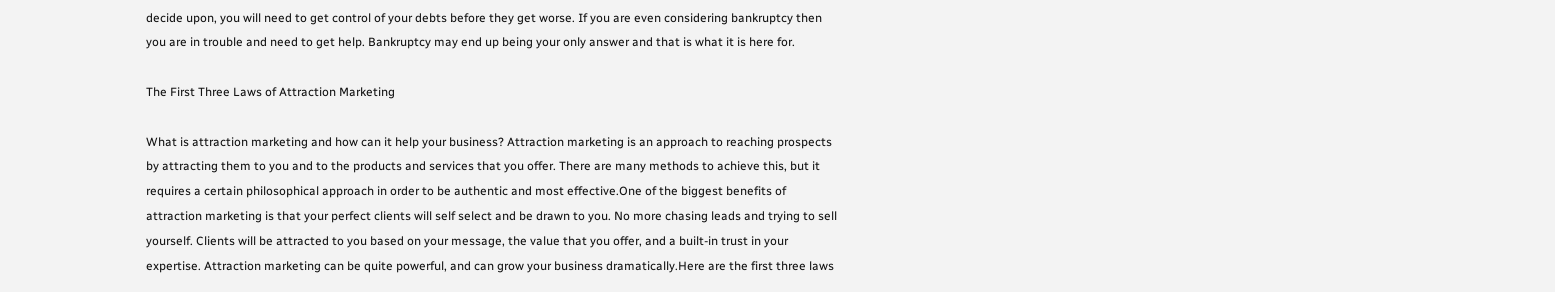decide upon, you will need to get control of your debts before they get worse. If you are even considering bankruptcy then you are in trouble and need to get help. Bankruptcy may end up being your only answer and that is what it is here for.

The First Three Laws of Attraction Marketing

What is attraction marketing and how can it help your business? Attraction marketing is an approach to reaching prospects by attracting them to you and to the products and services that you offer. There are many methods to achieve this, but it requires a certain philosophical approach in order to be authentic and most effective.One of the biggest benefits of attraction marketing is that your perfect clients will self select and be drawn to you. No more chasing leads and trying to sell yourself. Clients will be attracted to you based on your message, the value that you offer, and a built-in trust in your expertise. Attraction marketing can be quite powerful, and can grow your business dramatically.Here are the first three laws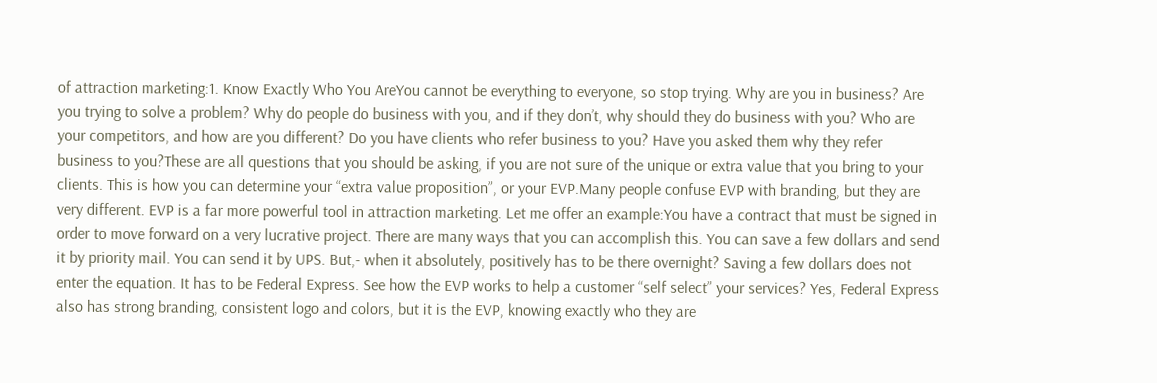of attraction marketing:1. Know Exactly Who You AreYou cannot be everything to everyone, so stop trying. Why are you in business? Are you trying to solve a problem? Why do people do business with you, and if they don’t, why should they do business with you? Who are your competitors, and how are you different? Do you have clients who refer business to you? Have you asked them why they refer business to you?These are all questions that you should be asking, if you are not sure of the unique or extra value that you bring to your clients. This is how you can determine your “extra value proposition”, or your EVP.Many people confuse EVP with branding, but they are very different. EVP is a far more powerful tool in attraction marketing. Let me offer an example:You have a contract that must be signed in order to move forward on a very lucrative project. There are many ways that you can accomplish this. You can save a few dollars and send it by priority mail. You can send it by UPS. But,- when it absolutely, positively has to be there overnight? Saving a few dollars does not enter the equation. It has to be Federal Express. See how the EVP works to help a customer “self select” your services? Yes, Federal Express also has strong branding, consistent logo and colors, but it is the EVP, knowing exactly who they are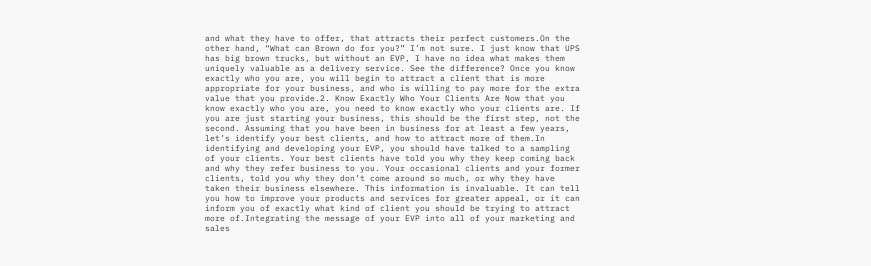and what they have to offer, that attracts their perfect customers.On the other hand, “What can Brown do for you?” I’m not sure. I just know that UPS has big brown trucks, but without an EVP, I have no idea what makes them uniquely valuable as a delivery service. See the difference? Once you know exactly who you are, you will begin to attract a client that is more appropriate for your business, and who is willing to pay more for the extra value that you provide.2. Know Exactly Who Your Clients Are Now that you know exactly who you are, you need to know exactly who your clients are. If you are just starting your business, this should be the first step, not the second. Assuming that you have been in business for at least a few years, let’s identify your best clients, and how to attract more of them.In identifying and developing your EVP, you should have talked to a sampling of your clients. Your best clients have told you why they keep coming back and why they refer business to you. Your occasional clients and your former clients, told you why they don’t come around so much, or why they have taken their business elsewhere. This information is invaluable. It can tell you how to improve your products and services for greater appeal, or it can inform you of exactly what kind of client you should be trying to attract more of.Integrating the message of your EVP into all of your marketing and sales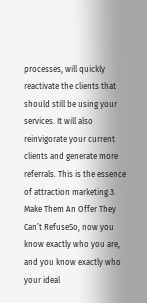processes, will quickly reactivate the clients that should still be using your services. It will also reinvigorate your current clients and generate more referrals. This is the essence of attraction marketing.3. Make Them An Offer They Can’t RefuseSo, now you know exactly who you are, and you know exactly who your ideal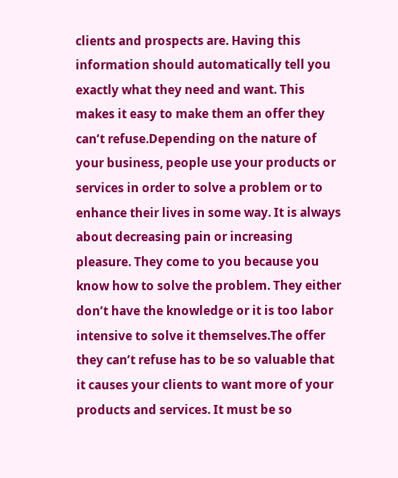clients and prospects are. Having this information should automatically tell you exactly what they need and want. This makes it easy to make them an offer they can’t refuse.Depending on the nature of your business, people use your products or services in order to solve a problem or to enhance their lives in some way. It is always about decreasing pain or increasing pleasure. They come to you because you know how to solve the problem. They either don’t have the knowledge or it is too labor intensive to solve it themselves.The offer they can’t refuse has to be so valuable that it causes your clients to want more of your products and services. It must be so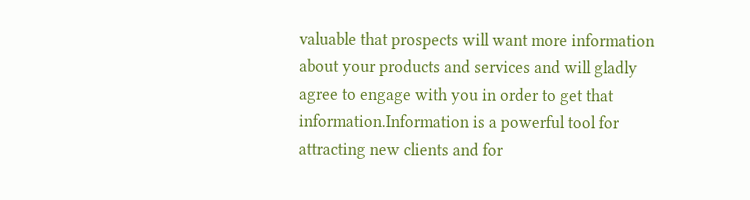valuable that prospects will want more information about your products and services and will gladly agree to engage with you in order to get that information.Information is a powerful tool for attracting new clients and for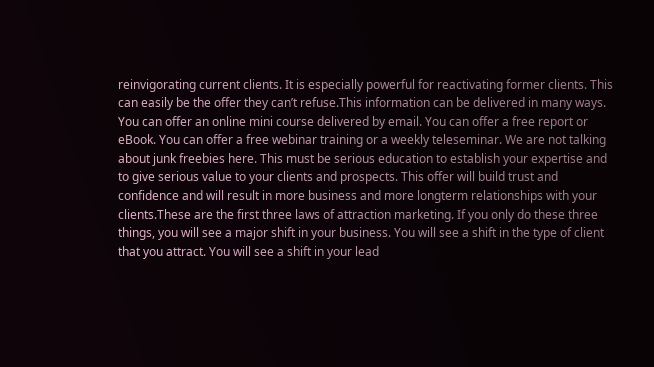reinvigorating current clients. It is especially powerful for reactivating former clients. This can easily be the offer they can’t refuse.This information can be delivered in many ways. You can offer an online mini course delivered by email. You can offer a free report or eBook. You can offer a free webinar training or a weekly teleseminar. We are not talking about junk freebies here. This must be serious education to establish your expertise and to give serious value to your clients and prospects. This offer will build trust and confidence and will result in more business and more longterm relationships with your clients.These are the first three laws of attraction marketing. If you only do these three things, you will see a major shift in your business. You will see a shift in the type of client that you attract. You will see a shift in your lead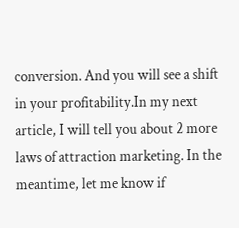conversion. And you will see a shift in your profitability.In my next article, I will tell you about 2 more laws of attraction marketing. In the meantime, let me know if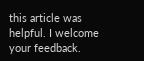this article was helpful. I welcome your feedback.